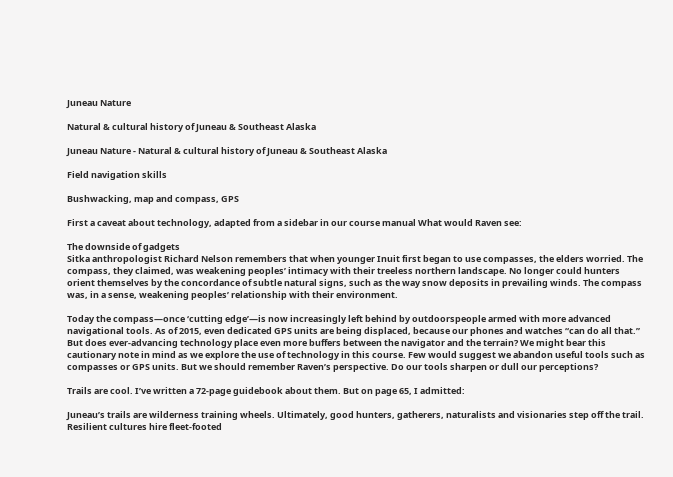Juneau Nature

Natural & cultural history of Juneau & Southeast Alaska

Juneau Nature - Natural & cultural history of Juneau & Southeast Alaska

Field navigation skills

Bushwacking, map and compass, GPS

First a caveat about technology, adapted from a sidebar in our course manual What would Raven see:

The downside of gadgets
Sitka anthropologist Richard Nelson remembers that when younger Inuit first began to use compasses, the elders worried. The compass, they claimed, was weakening peoples’ intimacy with their treeless northern landscape. No longer could hunters orient themselves by the concordance of subtle natural signs, such as the way snow deposits in prevailing winds. The compass was, in a sense, weakening peoples’ relationship with their environment.

Today the compass—once ‘cutting edge’—is now increasingly left behind by outdoorspeople armed with more advanced navigational tools. As of 2015, even dedicated GPS units are being displaced, because our phones and watches “can do all that.” But does ever-advancing technology place even more buffers between the navigator and the terrain? We might bear this cautionary note in mind as we explore the use of technology in this course. Few would suggest we abandon useful tools such as compasses or GPS units. But we should remember Raven’s perspective. Do our tools sharpen or dull our perceptions?

Trails are cool. I’ve written a 72-page guidebook about them. But on page 65, I admitted:

Juneau’s trails are wilderness training wheels. Ultimately, good hunters, gatherers, naturalists and visionaries step off the trail. Resilient cultures hire fleet-footed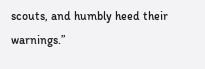scouts, and humbly heed their warnings.”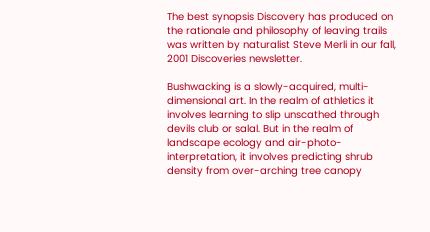The best synopsis Discovery has produced on the rationale and philosophy of leaving trails was written by naturalist Steve Merli in our fall, 2001 Discoveries newsletter.

Bushwacking is a slowly-acquired, multi-dimensional art. In the realm of athletics it involves learning to slip unscathed through devils club or salal. But in the realm of landscape ecology and air-photo-interpretation, it involves predicting shrub density from over-arching tree canopy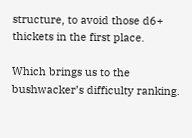structure, to avoid those d6+ thickets in the first place.

Which brings us to the bushwacker’s difficulty ranking.